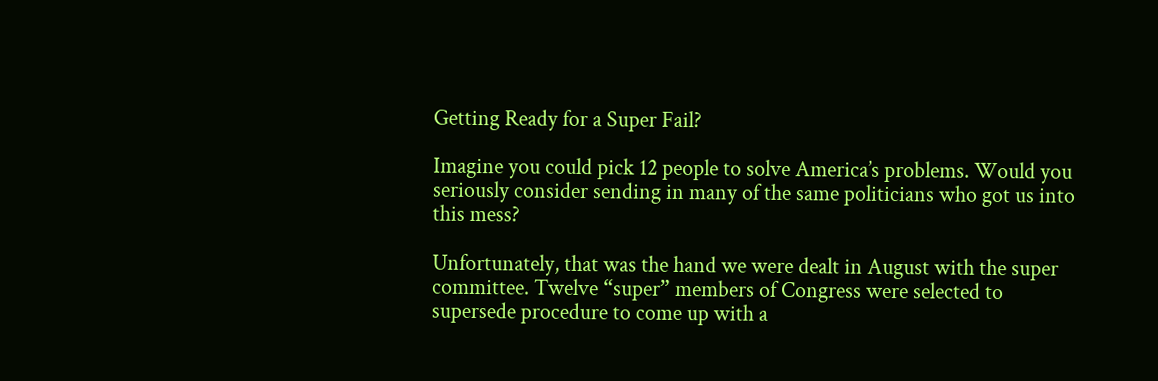Getting Ready for a Super Fail?

Imagine you could pick 12 people to solve America’s problems. Would you seriously consider sending in many of the same politicians who got us into this mess?

Unfortunately, that was the hand we were dealt in August with the super committee. Twelve “super” members of Congress were selected to supersede procedure to come up with a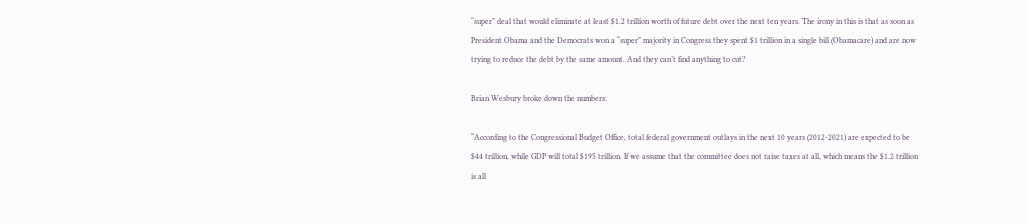“super” deal that would eliminate at least $1.2 trillion worth of future debt over the next ten years. The irony in this is that as soon as President Obama and the Democrats won a “super” majority in Congress they spent $1 trillion in a single bill (Obamacare) and are now trying to reduce the debt by the same amount. And they can’t find anything to cut?

Brian Wesbury broke down the numbers:

“According to the Congressional Budget Office, total federal government outlays in the next 10 years (2012-2021) are expected to be $44 trillion, while GDP will total $195 trillion. If we assume that the committee does not raise taxes at all, which means the $1.2 trillion is all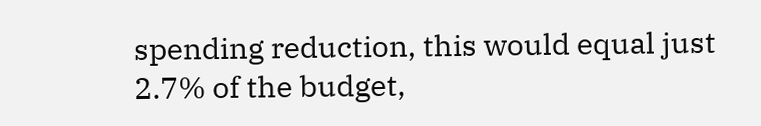spending reduction, this would equal just 2.7% of the budget,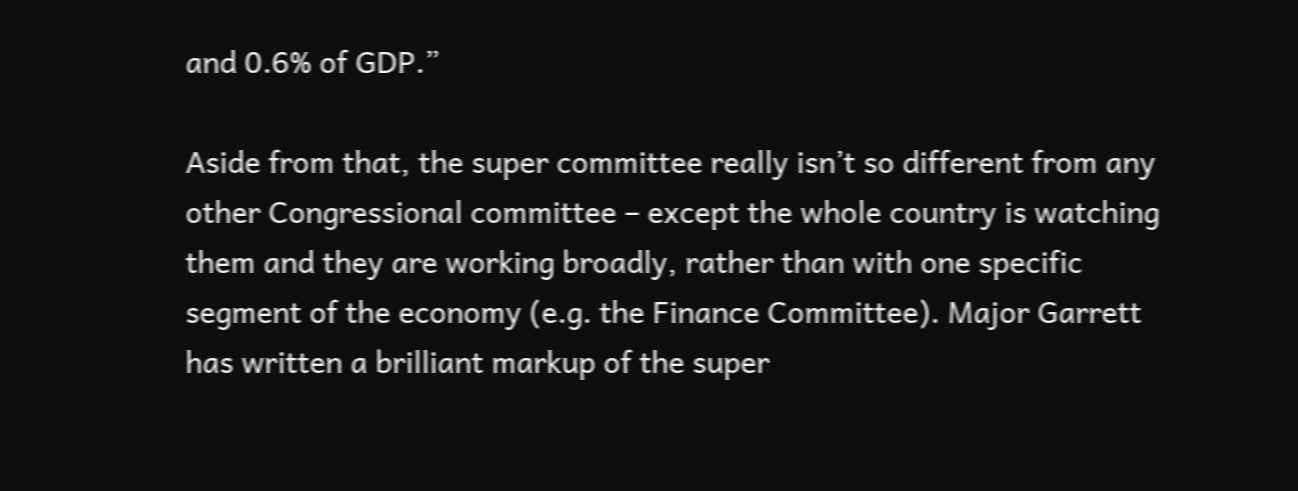and 0.6% of GDP.”

Aside from that, the super committee really isn’t so different from any other Congressional committee – except the whole country is watching them and they are working broadly, rather than with one specific segment of the economy (e.g. the Finance Committee). Major Garrett has written a brilliant markup of the super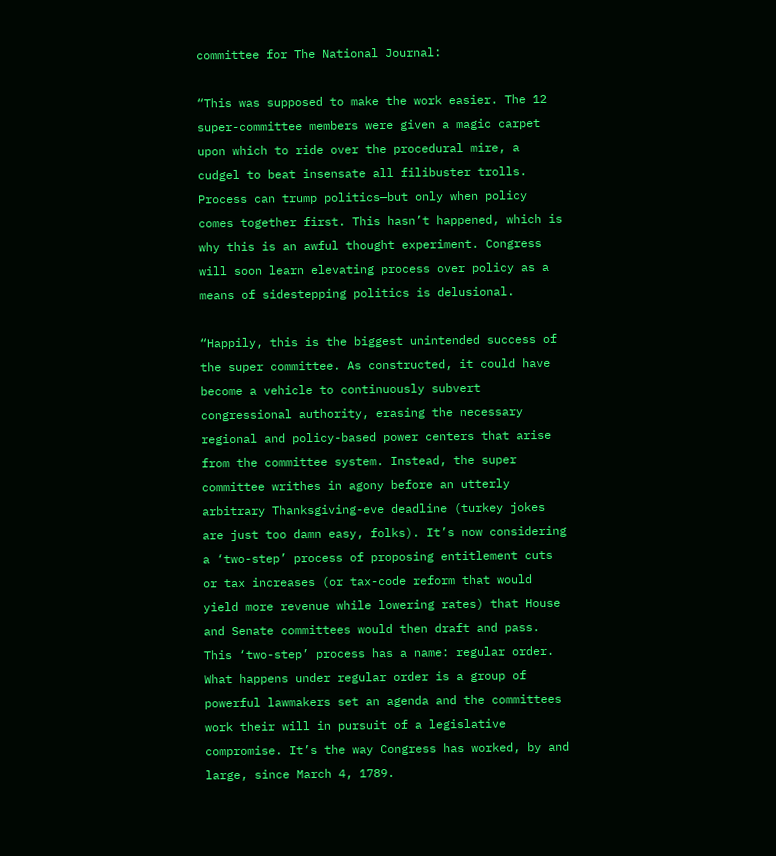committee for The National Journal:

“This was supposed to make the work easier. The 12 super-committee members were given a magic carpet upon which to ride over the procedural mire, a cudgel to beat insensate all filibuster trolls. Process can trump politics—but only when policy comes together first. This hasn’t happened, which is why this is an awful thought experiment. Congress will soon learn elevating process over policy as a means of sidestepping politics is delusional.

“Happily, this is the biggest unintended success of the super committee. As constructed, it could have become a vehicle to continuously subvert congressional authority, erasing the necessary regional and policy-based power centers that arise from the committee system. Instead, the super committee writhes in agony before an utterly arbitrary Thanksgiving-eve deadline (turkey jokes are just too damn easy, folks). It’s now considering a ‘two-step’ process of proposing entitlement cuts or tax increases (or tax-code reform that would yield more revenue while lowering rates) that House and Senate committees would then draft and pass. This ‘two-step’ process has a name: regular order. What happens under regular order is a group of powerful lawmakers set an agenda and the committees work their will in pursuit of a legislative compromise. It’s the way Congress has worked, by and large, since March 4, 1789.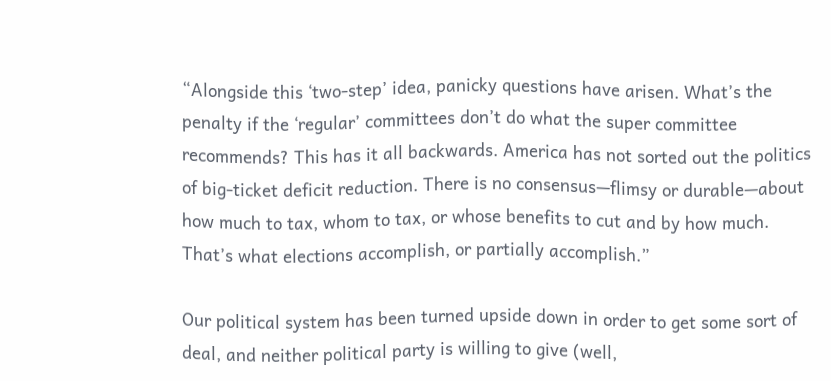“Alongside this ‘two-step’ idea, panicky questions have arisen. What’s the penalty if the ‘regular’ committees don’t do what the super committee recommends? This has it all backwards. America has not sorted out the politics of big-ticket deficit reduction. There is no consensus—flimsy or durable—about how much to tax, whom to tax, or whose benefits to cut and by how much. That’s what elections accomplish, or partially accomplish.”

Our political system has been turned upside down in order to get some sort of deal, and neither political party is willing to give (well,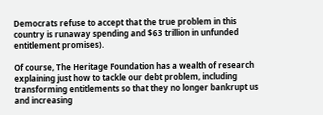Democrats refuse to accept that the true problem in this country is runaway spending and $63 trillion in unfunded entitlement promises).

Of course, The Heritage Foundation has a wealth of research explaining just how to tackle our debt problem, including transforming entitlements so that they no longer bankrupt us and increasing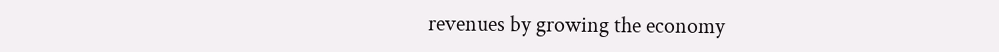revenues by growing the economy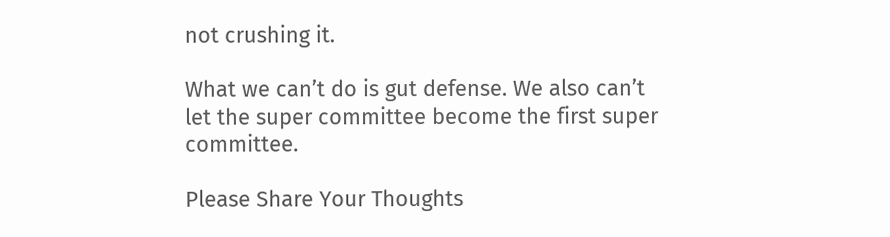not crushing it.

What we can’t do is gut defense. We also can’t let the super committee become the first super committee.

Please Share Your Thoughts